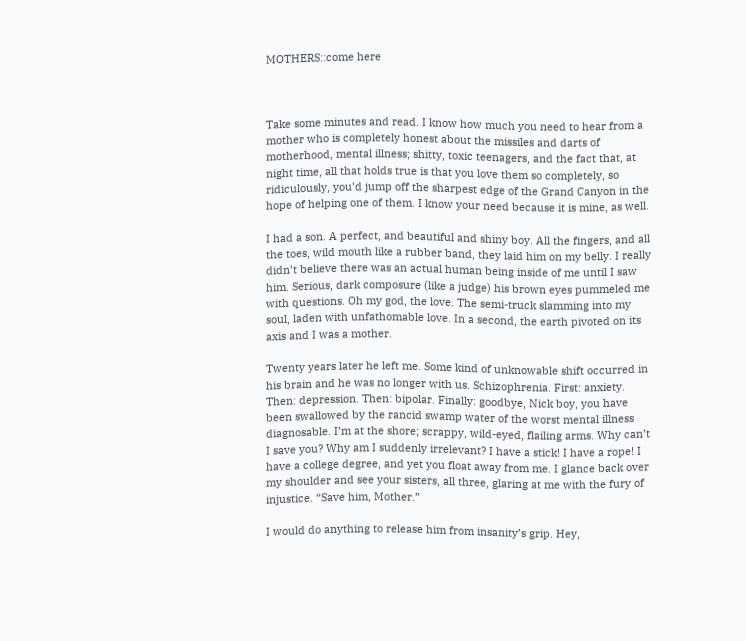MOTHERS::come here



Take some minutes and read. I know how much you need to hear from a mother who is completely honest about the missiles and darts of motherhood, mental illness; shitty, toxic teenagers, and the fact that, at night time, all that holds true is that you love them so completely, so ridiculously, you’d jump off the sharpest edge of the Grand Canyon in the hope of helping one of them. I know your need because it is mine, as well.

I had a son. A perfect, and beautiful and shiny boy. All the fingers, and all the toes, wild mouth like a rubber band, they laid him on my belly. I really didn’t believe there was an actual human being inside of me until I saw him. Serious, dark composure (like a judge) his brown eyes pummeled me with questions. Oh my god, the love. The semi-truck slamming into my soul, laden with unfathomable love. In a second, the earth pivoted on its axis and I was a mother.

Twenty years later he left me. Some kind of unknowable shift occurred in his brain and he was no longer with us. Schizophrenia. First: anxiety. Then: depression. Then: bipolar. Finally: goodbye, Nick boy, you have been swallowed by the rancid swamp water of the worst mental illness diagnosable. I’m at the shore; scrappy, wild-eyed, flailing arms. Why can’t I save you? Why am I suddenly irrelevant? I have a stick! I have a rope! I have a college degree, and yet you float away from me. I glance back over my shoulder and see your sisters, all three, glaring at me with the fury of injustice. “Save him, Mother.”

I would do anything to release him from insanity’s grip. Hey,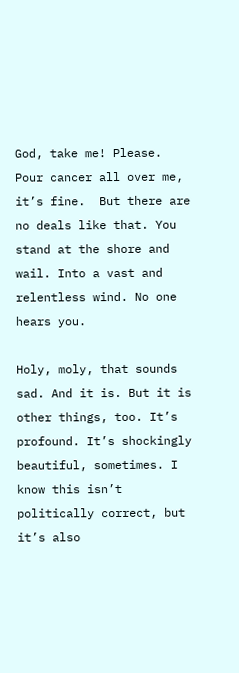God, take me! Please. Pour cancer all over me, it’s fine.  But there are no deals like that. You stand at the shore and wail. Into a vast and relentless wind. No one hears you.

Holy, moly, that sounds sad. And it is. But it is other things, too. It’s profound. It’s shockingly beautiful, sometimes. I know this isn’t politically correct, but it’s also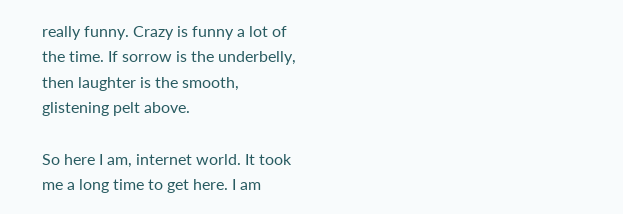really funny. Crazy is funny a lot of the time. If sorrow is the underbelly, then laughter is the smooth, glistening pelt above.

So here I am, internet world. It took me a long time to get here. I am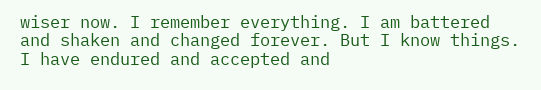wiser now. I remember everything. I am battered and shaken and changed forever. But I know things. I have endured and accepted and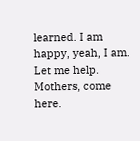learned. I am happy, yeah, I am.  Let me help.  Mothers, come here.